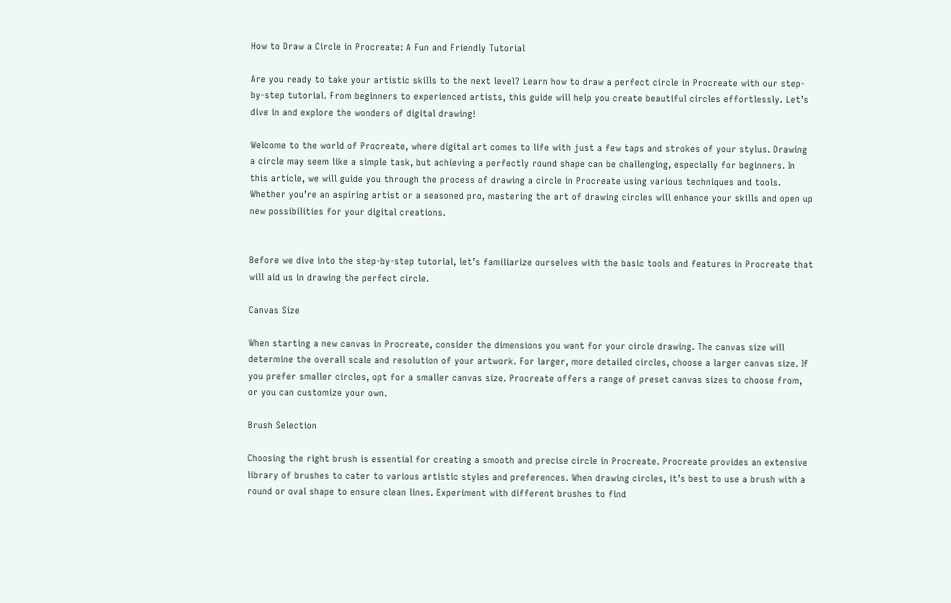How to Draw a Circle in Procreate: A Fun and Friendly Tutorial

Are you ready to take your artistic skills to the next level? Learn how to draw a perfect circle in Procreate with our step-by-step tutorial. From beginners to experienced artists, this guide will help you create beautiful circles effortlessly. Let’s dive in and explore the wonders of digital drawing!

Welcome to the world of Procreate, where digital art comes to life with just a few taps and strokes of your stylus. Drawing a circle may seem like a simple task, but achieving a perfectly round shape can be challenging, especially for beginners. In this article, we will guide you through the process of drawing a circle in Procreate using various techniques and tools. Whether you’re an aspiring artist or a seasoned pro, mastering the art of drawing circles will enhance your skills and open up new possibilities for your digital creations.


Before we dive into the step-by-step tutorial, let’s familiarize ourselves with the basic tools and features in Procreate that will aid us in drawing the perfect circle.

Canvas Size

When starting a new canvas in Procreate, consider the dimensions you want for your circle drawing. The canvas size will determine the overall scale and resolution of your artwork. For larger, more detailed circles, choose a larger canvas size. If you prefer smaller circles, opt for a smaller canvas size. Procreate offers a range of preset canvas sizes to choose from, or you can customize your own.

Brush Selection

Choosing the right brush is essential for creating a smooth and precise circle in Procreate. Procreate provides an extensive library of brushes to cater to various artistic styles and preferences. When drawing circles, it’s best to use a brush with a round or oval shape to ensure clean lines. Experiment with different brushes to find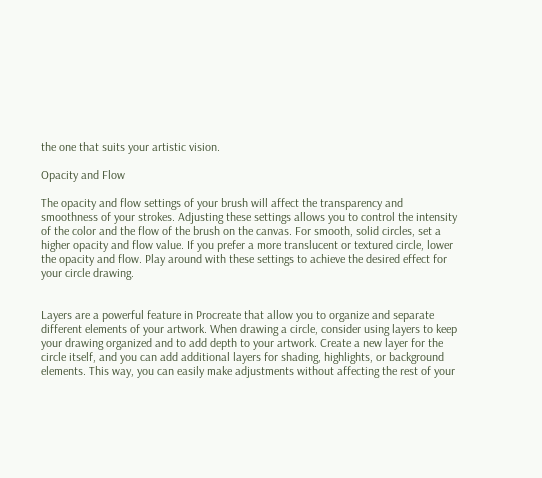the one that suits your artistic vision.

Opacity and Flow

The opacity and flow settings of your brush will affect the transparency and smoothness of your strokes. Adjusting these settings allows you to control the intensity of the color and the flow of the brush on the canvas. For smooth, solid circles, set a higher opacity and flow value. If you prefer a more translucent or textured circle, lower the opacity and flow. Play around with these settings to achieve the desired effect for your circle drawing.


Layers are a powerful feature in Procreate that allow you to organize and separate different elements of your artwork. When drawing a circle, consider using layers to keep your drawing organized and to add depth to your artwork. Create a new layer for the circle itself, and you can add additional layers for shading, highlights, or background elements. This way, you can easily make adjustments without affecting the rest of your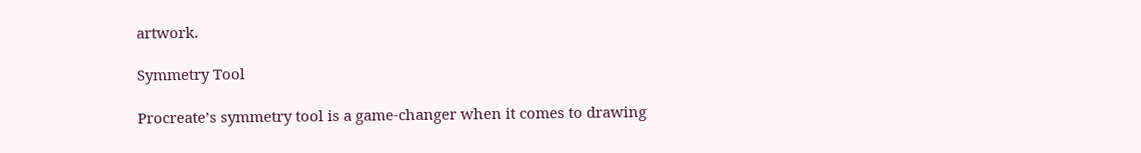artwork.

Symmetry Tool

Procreate’s symmetry tool is a game-changer when it comes to drawing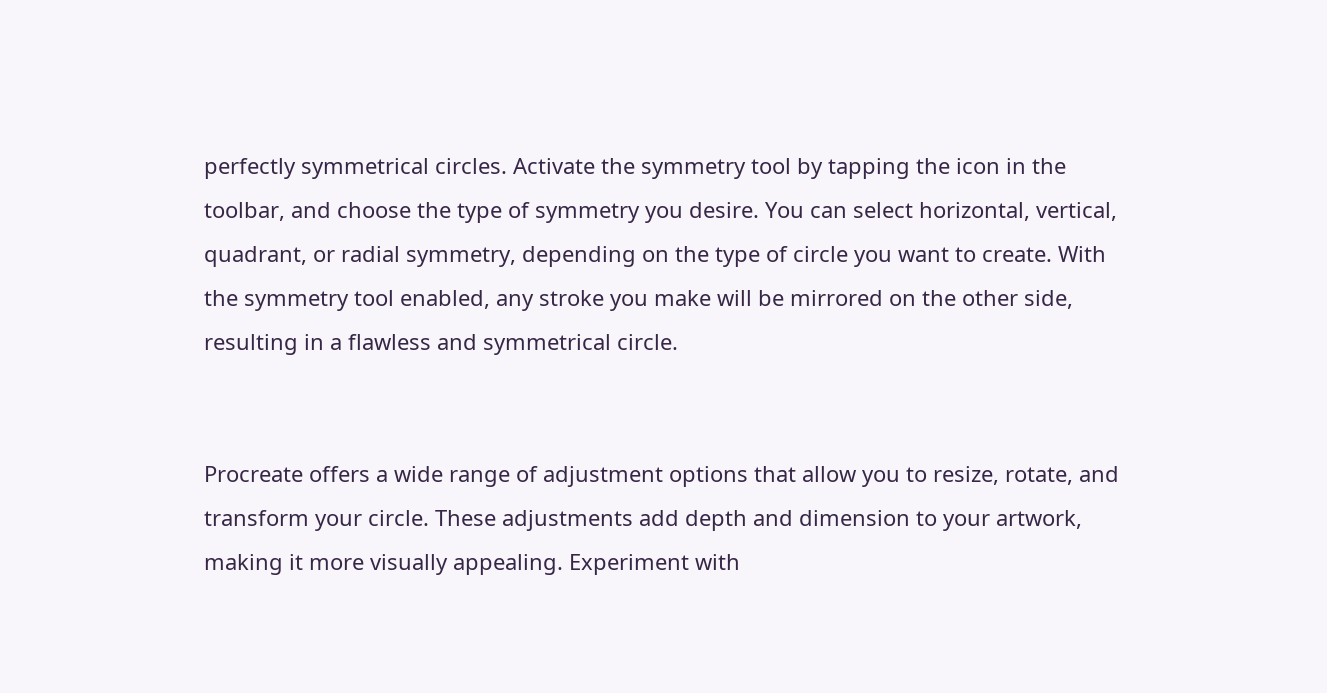perfectly symmetrical circles. Activate the symmetry tool by tapping the icon in the toolbar, and choose the type of symmetry you desire. You can select horizontal, vertical, quadrant, or radial symmetry, depending on the type of circle you want to create. With the symmetry tool enabled, any stroke you make will be mirrored on the other side, resulting in a flawless and symmetrical circle.


Procreate offers a wide range of adjustment options that allow you to resize, rotate, and transform your circle. These adjustments add depth and dimension to your artwork, making it more visually appealing. Experiment with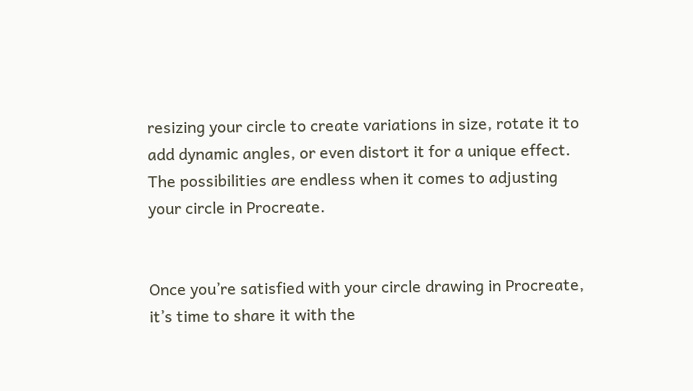resizing your circle to create variations in size, rotate it to add dynamic angles, or even distort it for a unique effect. The possibilities are endless when it comes to adjusting your circle in Procreate.


Once you’re satisfied with your circle drawing in Procreate, it’s time to share it with the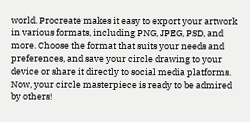world. Procreate makes it easy to export your artwork in various formats, including PNG, JPEG, PSD, and more. Choose the format that suits your needs and preferences, and save your circle drawing to your device or share it directly to social media platforms. Now, your circle masterpiece is ready to be admired by others!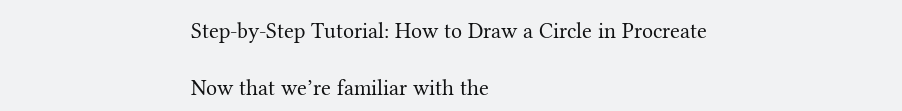Step-by-Step Tutorial: How to Draw a Circle in Procreate

Now that we’re familiar with the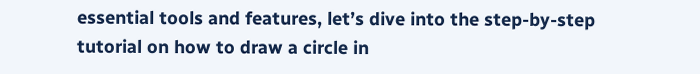essential tools and features, let’s dive into the step-by-step tutorial on how to draw a circle in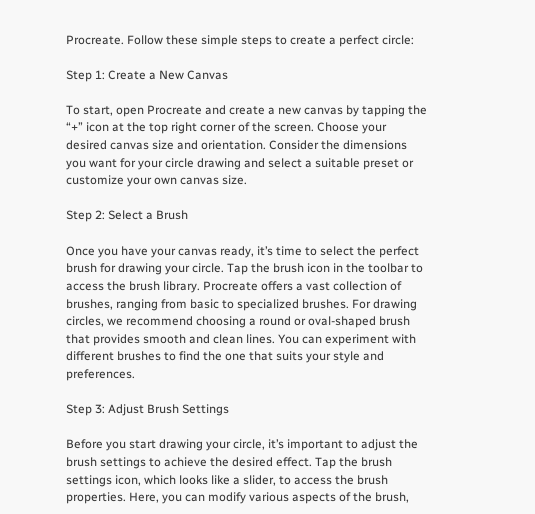Procreate. Follow these simple steps to create a perfect circle:

Step 1: Create a New Canvas

To start, open Procreate and create a new canvas by tapping the “+” icon at the top right corner of the screen. Choose your desired canvas size and orientation. Consider the dimensions you want for your circle drawing and select a suitable preset or customize your own canvas size.

Step 2: Select a Brush

Once you have your canvas ready, it’s time to select the perfect brush for drawing your circle. Tap the brush icon in the toolbar to access the brush library. Procreate offers a vast collection of brushes, ranging from basic to specialized brushes. For drawing circles, we recommend choosing a round or oval-shaped brush that provides smooth and clean lines. You can experiment with different brushes to find the one that suits your style and preferences.

Step 3: Adjust Brush Settings

Before you start drawing your circle, it’s important to adjust the brush settings to achieve the desired effect. Tap the brush settings icon, which looks like a slider, to access the brush properties. Here, you can modify various aspects of the brush,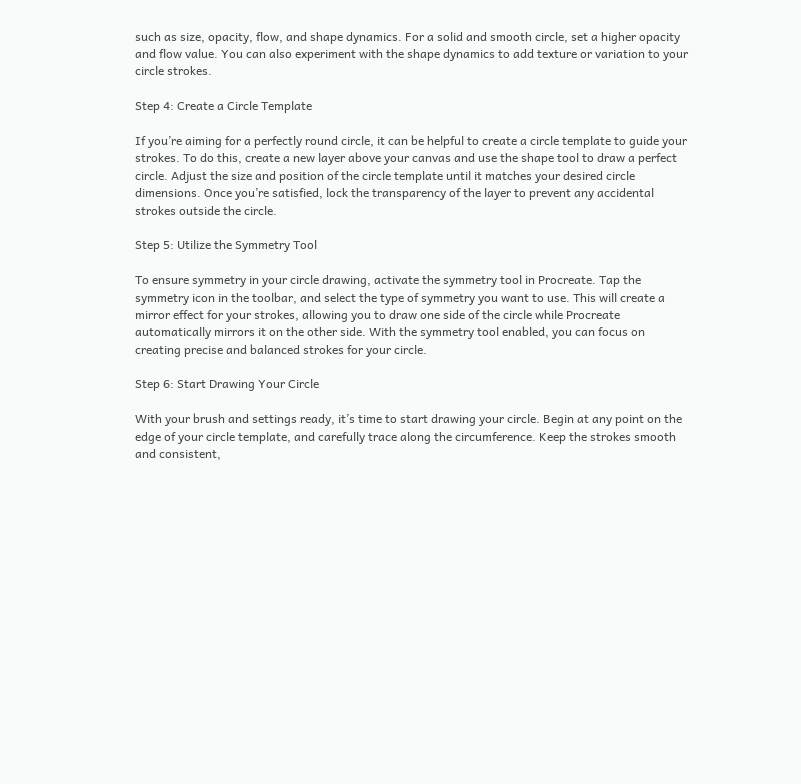such as size, opacity, flow, and shape dynamics. For a solid and smooth circle, set a higher opacity and flow value. You can also experiment with the shape dynamics to add texture or variation to your circle strokes.

Step 4: Create a Circle Template

If you’re aiming for a perfectly round circle, it can be helpful to create a circle template to guide your strokes. To do this, create a new layer above your canvas and use the shape tool to draw a perfect circle. Adjust the size and position of the circle template until it matches your desired circle dimensions. Once you’re satisfied, lock the transparency of the layer to prevent any accidental strokes outside the circle.

Step 5: Utilize the Symmetry Tool

To ensure symmetry in your circle drawing, activate the symmetry tool in Procreate. Tap the symmetry icon in the toolbar, and select the type of symmetry you want to use. This will create a mirror effect for your strokes, allowing you to draw one side of the circle while Procreate automatically mirrors it on the other side. With the symmetry tool enabled, you can focus on creating precise and balanced strokes for your circle.

Step 6: Start Drawing Your Circle

With your brush and settings ready, it’s time to start drawing your circle. Begin at any point on the edge of your circle template, and carefully trace along the circumference. Keep the strokes smooth and consistent,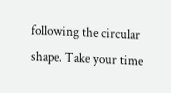following the circular shape. Take your time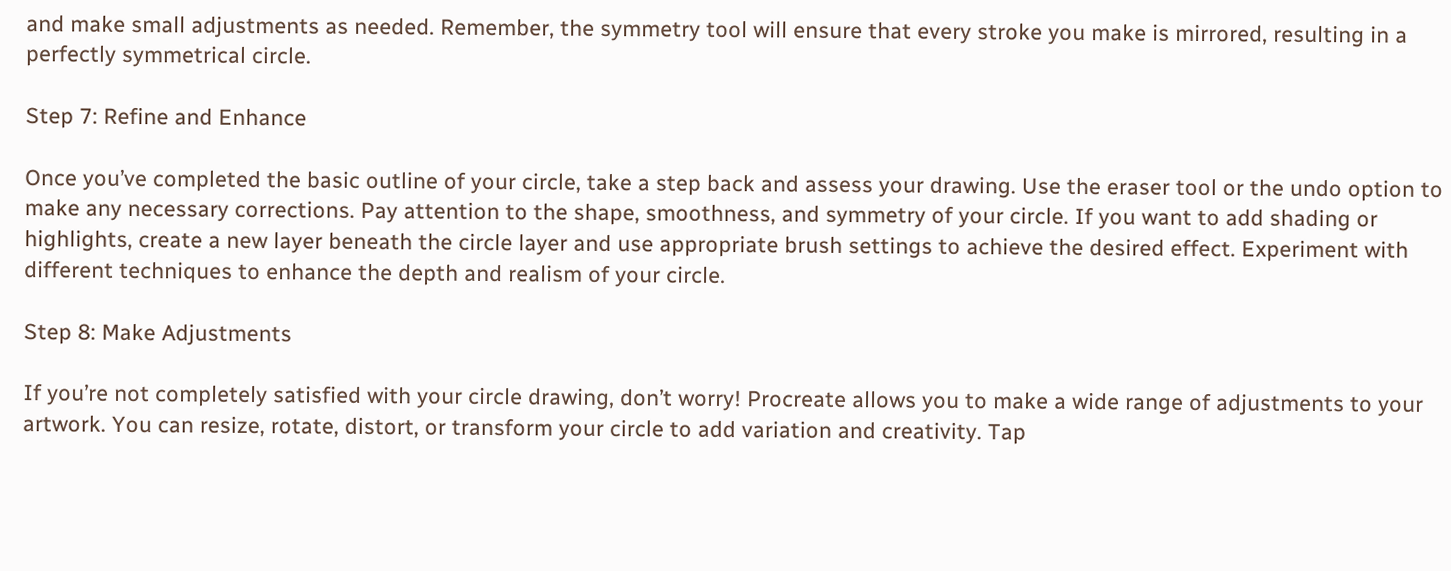and make small adjustments as needed. Remember, the symmetry tool will ensure that every stroke you make is mirrored, resulting in a perfectly symmetrical circle.

Step 7: Refine and Enhance

Once you’ve completed the basic outline of your circle, take a step back and assess your drawing. Use the eraser tool or the undo option to make any necessary corrections. Pay attention to the shape, smoothness, and symmetry of your circle. If you want to add shading or highlights, create a new layer beneath the circle layer and use appropriate brush settings to achieve the desired effect. Experiment with different techniques to enhance the depth and realism of your circle.

Step 8: Make Adjustments

If you’re not completely satisfied with your circle drawing, don’t worry! Procreate allows you to make a wide range of adjustments to your artwork. You can resize, rotate, distort, or transform your circle to add variation and creativity. Tap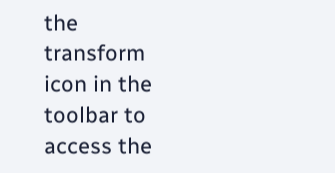the transform icon in the toolbar to access the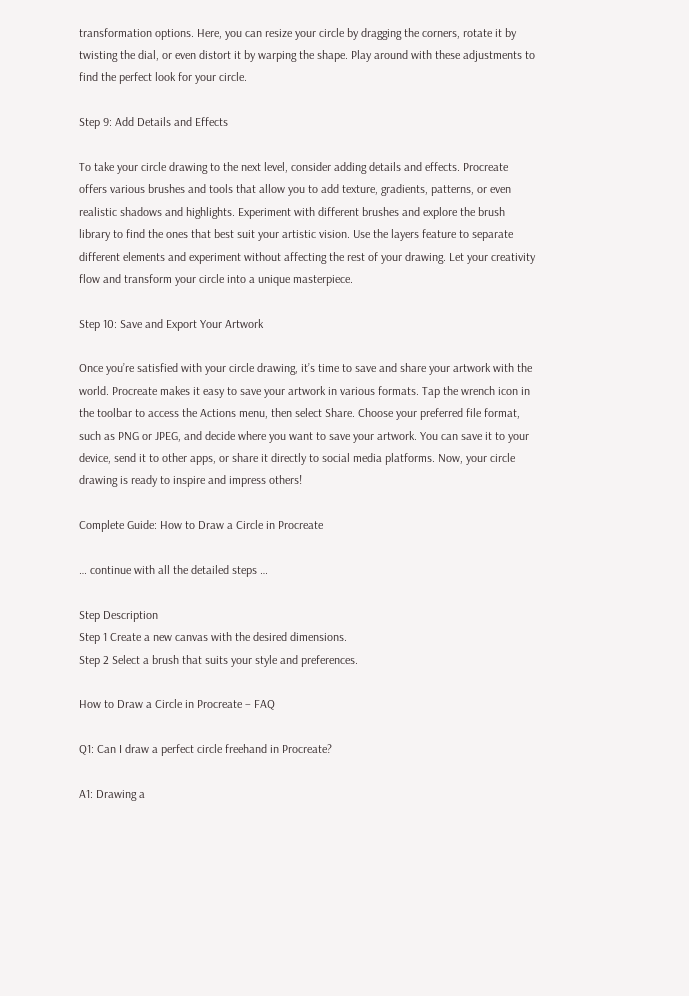transformation options. Here, you can resize your circle by dragging the corners, rotate it by twisting the dial, or even distort it by warping the shape. Play around with these adjustments to find the perfect look for your circle.

Step 9: Add Details and Effects

To take your circle drawing to the next level, consider adding details and effects. Procreate offers various brushes and tools that allow you to add texture, gradients, patterns, or even realistic shadows and highlights. Experiment with different brushes and explore the brush library to find the ones that best suit your artistic vision. Use the layers feature to separate different elements and experiment without affecting the rest of your drawing. Let your creativity flow and transform your circle into a unique masterpiece.

Step 10: Save and Export Your Artwork

Once you’re satisfied with your circle drawing, it’s time to save and share your artwork with the world. Procreate makes it easy to save your artwork in various formats. Tap the wrench icon in the toolbar to access the Actions menu, then select Share. Choose your preferred file format, such as PNG or JPEG, and decide where you want to save your artwork. You can save it to your device, send it to other apps, or share it directly to social media platforms. Now, your circle drawing is ready to inspire and impress others!

Complete Guide: How to Draw a Circle in Procreate

… continue with all the detailed steps …

Step Description
Step 1 Create a new canvas with the desired dimensions.
Step 2 Select a brush that suits your style and preferences.

How to Draw a Circle in Procreate – FAQ

Q1: Can I draw a perfect circle freehand in Procreate?

A1: Drawing a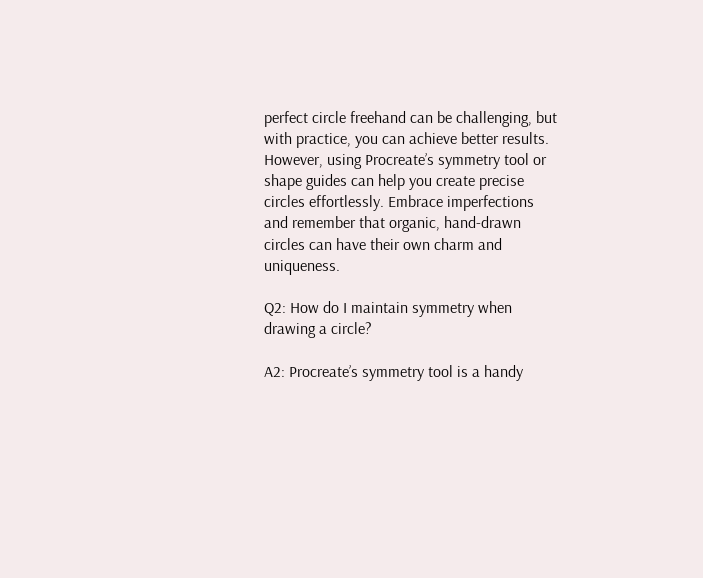perfect circle freehand can be challenging, but with practice, you can achieve better results. However, using Procreate’s symmetry tool or shape guides can help you create precise circles effortlessly. Embrace imperfections and remember that organic, hand-drawn circles can have their own charm and uniqueness.

Q2: How do I maintain symmetry when drawing a circle?

A2: Procreate’s symmetry tool is a handy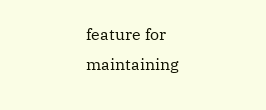feature for maintaining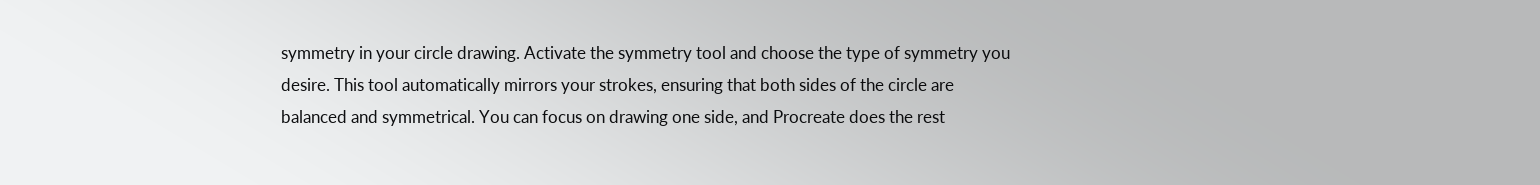symmetry in your circle drawing. Activate the symmetry tool and choose the type of symmetry you desire. This tool automatically mirrors your strokes, ensuring that both sides of the circle are balanced and symmetrical. You can focus on drawing one side, and Procreate does the rest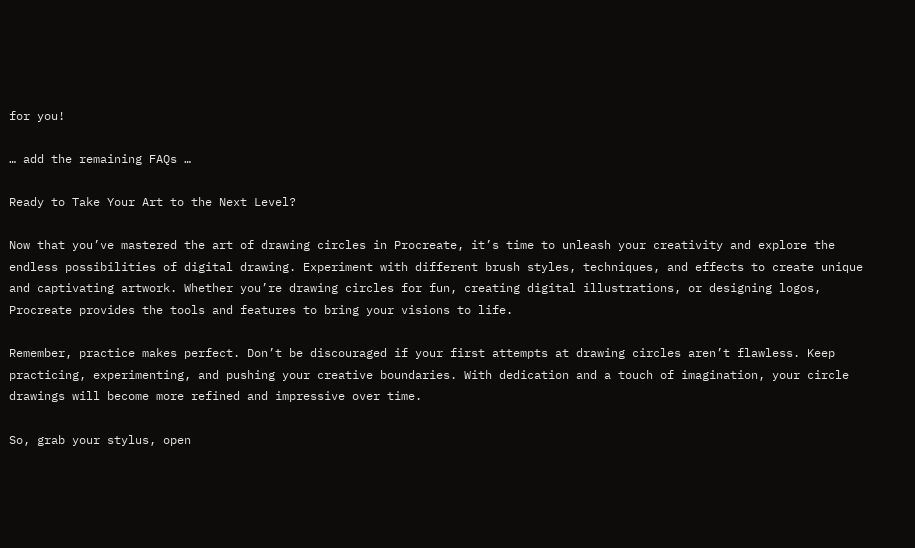for you!

… add the remaining FAQs …

Ready to Take Your Art to the Next Level?

Now that you’ve mastered the art of drawing circles in Procreate, it’s time to unleash your creativity and explore the endless possibilities of digital drawing. Experiment with different brush styles, techniques, and effects to create unique and captivating artwork. Whether you’re drawing circles for fun, creating digital illustrations, or designing logos, Procreate provides the tools and features to bring your visions to life.

Remember, practice makes perfect. Don’t be discouraged if your first attempts at drawing circles aren’t flawless. Keep practicing, experimenting, and pushing your creative boundaries. With dedication and a touch of imagination, your circle drawings will become more refined and impressive over time.

So, grab your stylus, open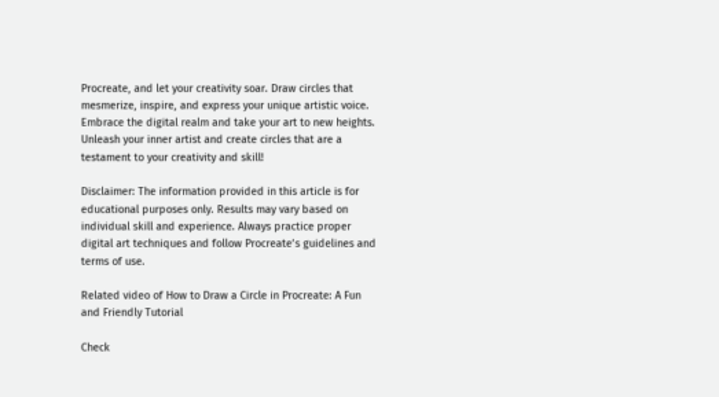Procreate, and let your creativity soar. Draw circles that mesmerize, inspire, and express your unique artistic voice. Embrace the digital realm and take your art to new heights. Unleash your inner artist and create circles that are a testament to your creativity and skill!

Disclaimer: The information provided in this article is for educational purposes only. Results may vary based on individual skill and experience. Always practice proper digital art techniques and follow Procreate’s guidelines and terms of use.

Related video of How to Draw a Circle in Procreate: A Fun and Friendly Tutorial

Check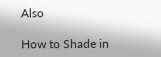Also

How to Shade in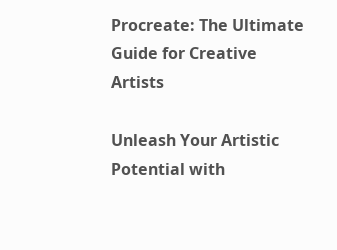Procreate: The Ultimate Guide for Creative Artists

Unleash Your Artistic Potential with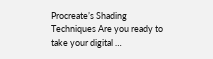Procreate’s Shading Techniques Are you ready to take your digital …